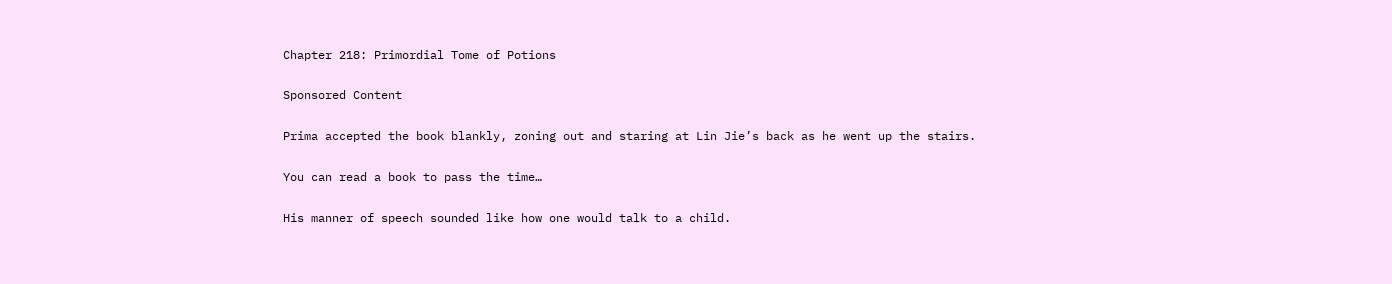Chapter 218: Primordial Tome of Potions

Sponsored Content

Prima accepted the book blankly, zoning out and staring at Lin Jie’s back as he went up the stairs.

You can read a book to pass the time…

His manner of speech sounded like how one would talk to a child.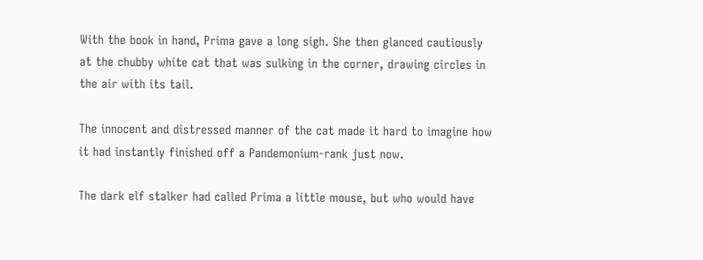With the book in hand, Prima gave a long sigh. She then glanced cautiously at the chubby white cat that was sulking in the corner, drawing circles in the air with its tail.

The innocent and distressed manner of the cat made it hard to imagine how it had instantly finished off a Pandemonium-rank just now.

The dark elf stalker had called Prima a little mouse, but who would have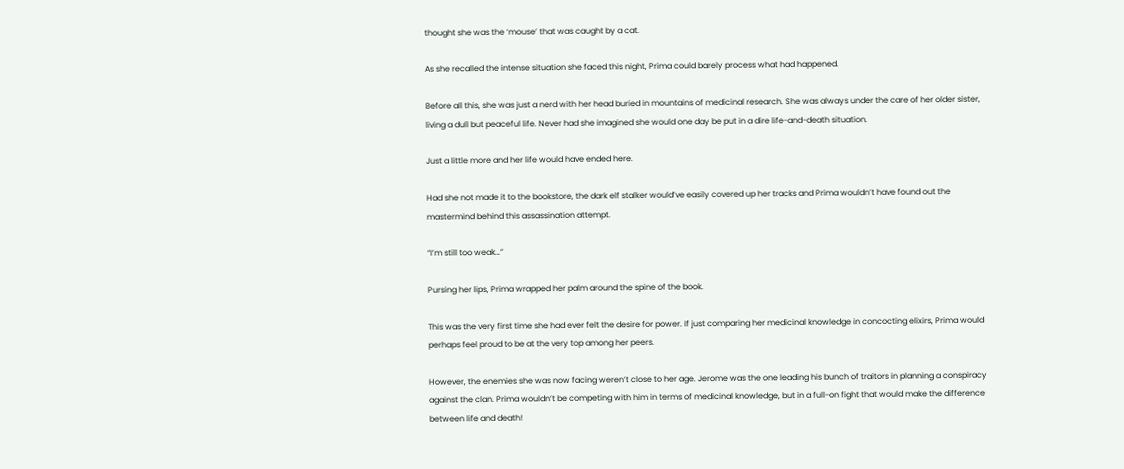thought she was the ‘mouse’ that was caught by a cat.

As she recalled the intense situation she faced this night, Prima could barely process what had happened.

Before all this, she was just a nerd with her head buried in mountains of medicinal research. She was always under the care of her older sister, living a dull but peaceful life. Never had she imagined she would one day be put in a dire life-and-death situation.

Just a little more and her life would have ended here.

Had she not made it to the bookstore, the dark elf stalker would’ve easily covered up her tracks and Prima wouldn’t have found out the mastermind behind this assassination attempt.

“I’m still too weak…”

Pursing her lips, Prima wrapped her palm around the spine of the book.

This was the very first time she had ever felt the desire for power. If just comparing her medicinal knowledge in concocting elixirs, Prima would perhaps feel proud to be at the very top among her peers.

However, the enemies she was now facing weren’t close to her age. Jerome was the one leading his bunch of traitors in planning a conspiracy against the clan. Prima wouldn’t be competing with him in terms of medicinal knowledge, but in a full-on fight that would make the difference between life and death!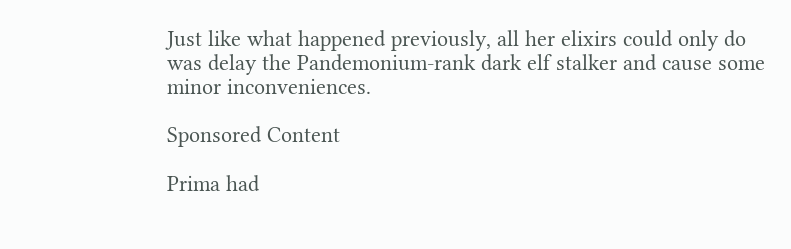Just like what happened previously, all her elixirs could only do was delay the Pandemonium-rank dark elf stalker and cause some minor inconveniences.

Sponsored Content

Prima had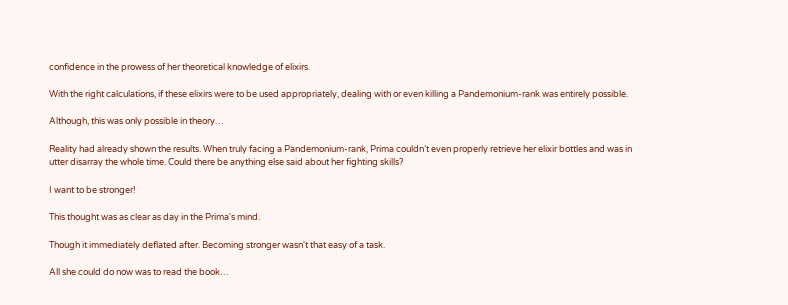confidence in the prowess of her theoretical knowledge of elixirs.

With the right calculations, if these elixirs were to be used appropriately, dealing with or even killing a Pandemonium-rank was entirely possible.

Although, this was only possible in theory…

Reality had already shown the results. When truly facing a Pandemonium-rank, Prima couldn’t even properly retrieve her elixir bottles and was in utter disarray the whole time. Could there be anything else said about her fighting skills?

I want to be stronger!

This thought was as clear as day in the Prima's mind.

Though it immediately deflated after. Becoming stronger wasn't that easy of a task.

All she could do now was to read the book…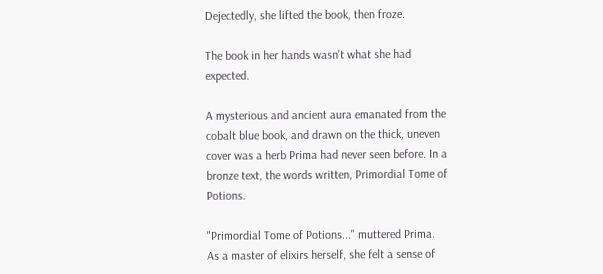Dejectedly, she lifted the book, then froze.

The book in her hands wasn't what she had expected.

A mysterious and ancient aura emanated from the cobalt blue book, and drawn on the thick, uneven cover was a herb Prima had never seen before. In a bronze text, the words written, Primordial Tome of Potions.

"Primordial Tome of Potions..." muttered Prima. As a master of elixirs herself, she felt a sense of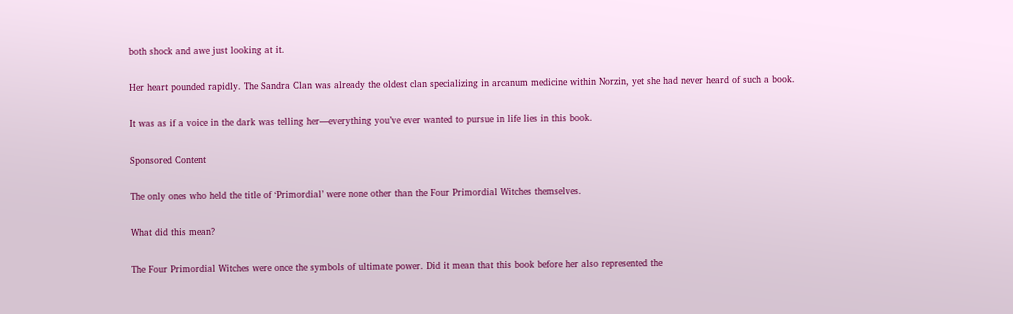both shock and awe just looking at it.

Her heart pounded rapidly. The Sandra Clan was already the oldest clan specializing in arcanum medicine within Norzin, yet she had never heard of such a book.

It was as if a voice in the dark was telling her—everything you’ve ever wanted to pursue in life lies in this book.

Sponsored Content

The only ones who held the title of ‘Primordial’ were none other than the Four Primordial Witches themselves.

What did this mean?

The Four Primordial Witches were once the symbols of ultimate power. Did it mean that this book before her also represented the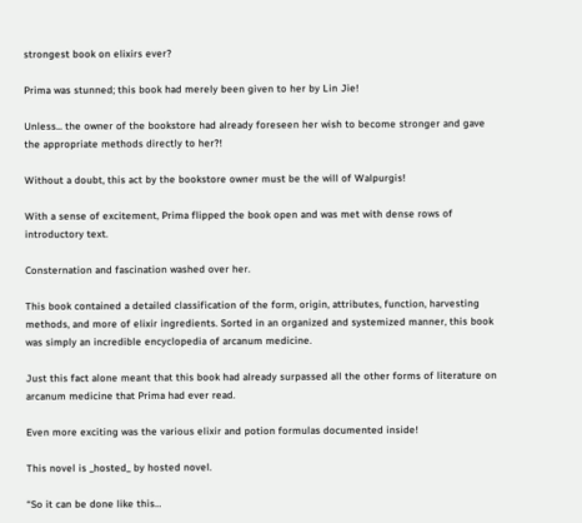strongest book on elixirs ever?

Prima was stunned; this book had merely been given to her by Lin Jie!

Unless... the owner of the bookstore had already foreseen her wish to become stronger and gave the appropriate methods directly to her?!

Without a doubt, this act by the bookstore owner must be the will of Walpurgis!

With a sense of excitement, Prima flipped the book open and was met with dense rows of introductory text.

Consternation and fascination washed over her.

This book contained a detailed classification of the form, origin, attributes, function, harvesting methods, and more of elixir ingredients. Sorted in an organized and systemized manner, this book was simply an incredible encyclopedia of arcanum medicine.

Just this fact alone meant that this book had already surpassed all the other forms of literature on arcanum medicine that Prima had ever read.

Even more exciting was the various elixir and potion formulas documented inside!

This novel is _hosted_ by hosted novel.

“So it can be done like this…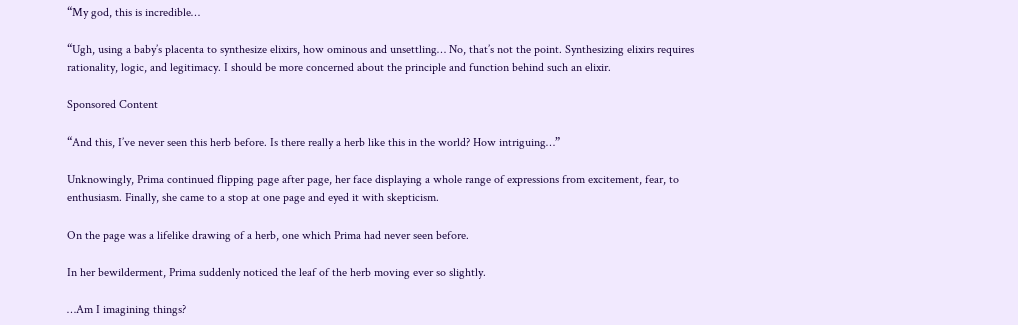“My god, this is incredible…

“Ugh, using a baby’s placenta to synthesize elixirs, how ominous and unsettling… No, that’s not the point. Synthesizing elixirs requires rationality, logic, and legitimacy. I should be more concerned about the principle and function behind such an elixir.

Sponsored Content

“And this, I’ve never seen this herb before. Is there really a herb like this in the world? How intriguing…”

Unknowingly, Prima continued flipping page after page, her face displaying a whole range of expressions from excitement, fear, to enthusiasm. Finally, she came to a stop at one page and eyed it with skepticism.

On the page was a lifelike drawing of a herb, one which Prima had never seen before.

In her bewilderment, Prima suddenly noticed the leaf of the herb moving ever so slightly.

…Am I imagining things?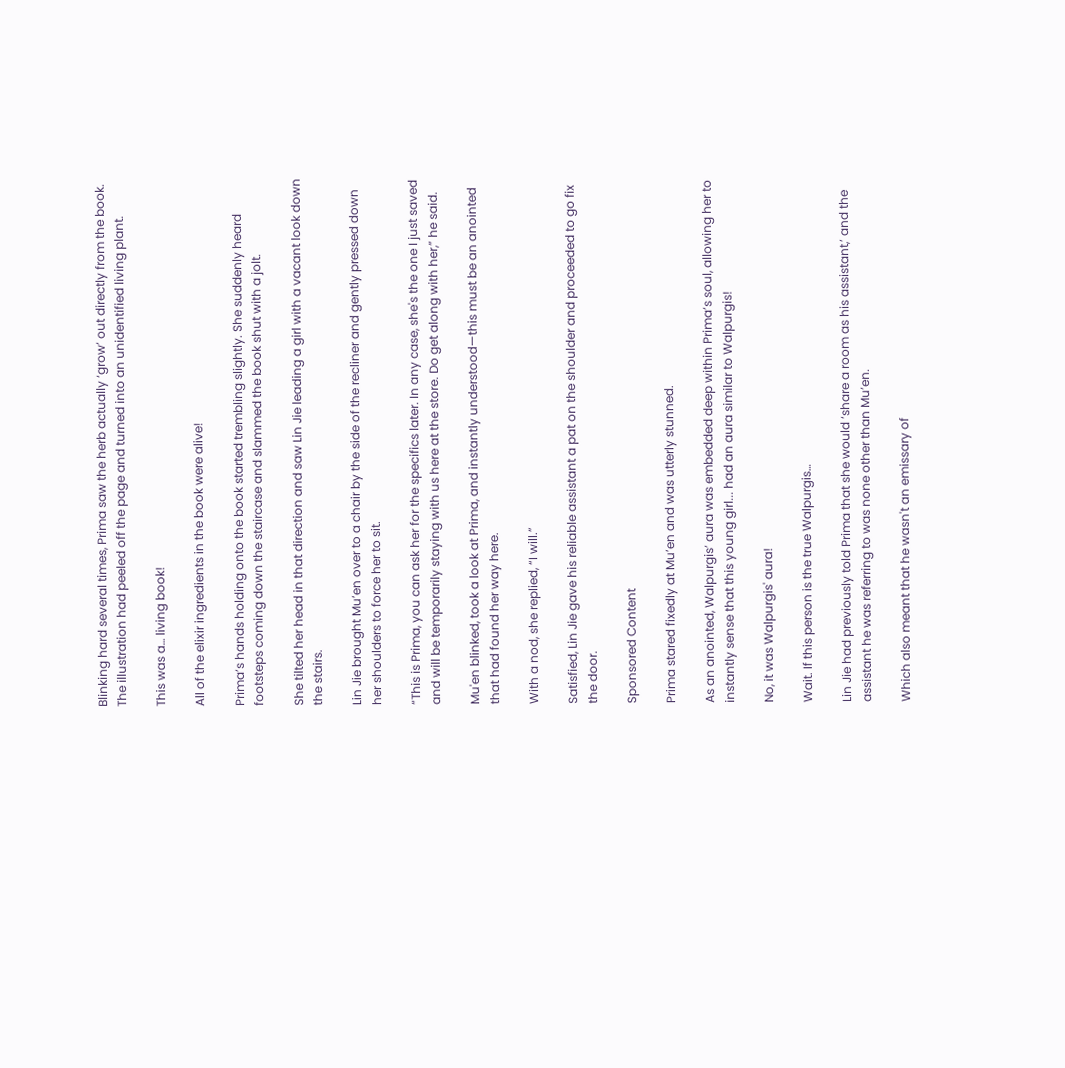Blinking hard several times, Prima saw the herb actually ‘grow’ out directly from the book. The illustration had peeled off the page and turned into an unidentified living plant.

This was a… living book!

All of the elixir ingredients in the book were alive!

Prima’s hands holding onto the book started trembling slightly. She suddenly heard footsteps coming down the staircase and slammed the book shut with a jolt.

She tilted her head in that direction and saw Lin Jie leading a girl with a vacant look down the stairs.

Lin Jie brought Mu’en over to a chair by the side of the recliner and gently pressed down her shoulders to force her to sit.

“This is Prima, you can ask her for the specifics later. In any case, she's the one I just saved and will be temporarily staying with us here at the store. Do get along with her,” he said.

Mu'en blinked, took a look at Prima, and instantly understood—this must be an anointed that had found her way here.

With a nod, she replied, “I will.”

Satisfied, Lin Jie gave his reliable assistant a pat on the shoulder and proceeded to go fix the door.

Sponsored Content

Prima stared fixedly at Mu’en and was utterly stunned.

As an anointed, Walpurgis’ aura was embedded deep within Prima’s soul, allowing her to instantly sense that this young girl... had an aura similar to Walpurgis!

No, it was Walpurgis' aura!

Wait. If this person is the true Walpurgis…

Lin Jie had previously told Prima that she would ‘share a room as his assistant,’ and the assistant he was referring to was none other than Mu’en.

Which also meant that he wasn't an emissary of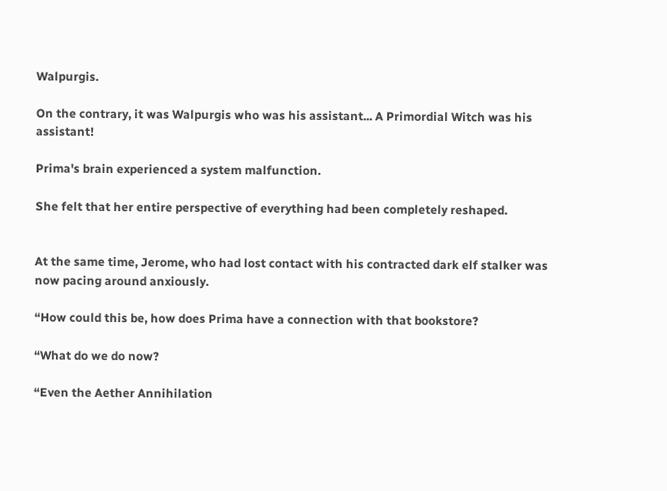Walpurgis.

On the contrary, it was Walpurgis who was his assistant... A Primordial Witch was his assistant!

Prima's brain experienced a system malfunction.

She felt that her entire perspective of everything had been completely reshaped.


At the same time, Jerome, who had lost contact with his contracted dark elf stalker was now pacing around anxiously.

“How could this be, how does Prima have a connection with that bookstore?

“What do we do now?

“Even the Aether Annihilation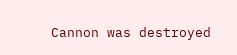Cannon was destroyed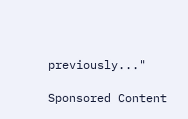previously..."

Sponsored Content